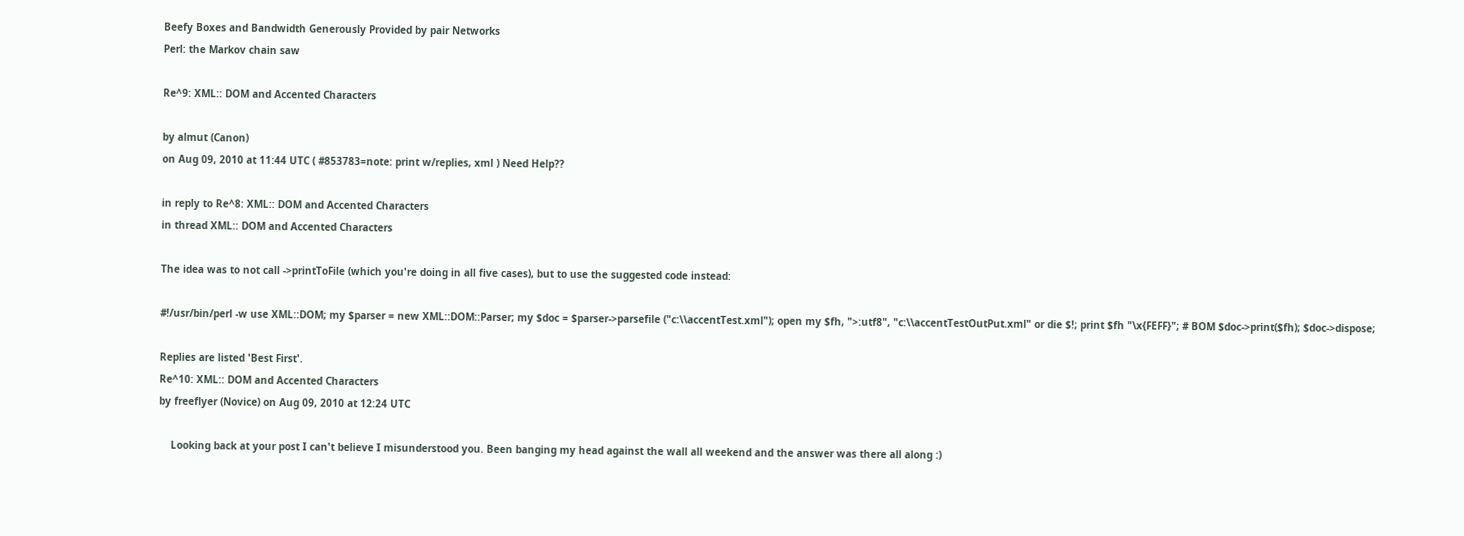Beefy Boxes and Bandwidth Generously Provided by pair Networks
Perl: the Markov chain saw

Re^9: XML:: DOM and Accented Characters

by almut (Canon)
on Aug 09, 2010 at 11:44 UTC ( #853783=note: print w/replies, xml ) Need Help??

in reply to Re^8: XML:: DOM and Accented Characters
in thread XML:: DOM and Accented Characters

The idea was to not call ->printToFile (which you're doing in all five cases), but to use the suggested code instead:

#!/usr/bin/perl -w use XML::DOM; my $parser = new XML::DOM::Parser; my $doc = $parser->parsefile ("c:\\accentTest.xml"); open my $fh, ">:utf8", "c:\\accentTestOutPut.xml" or die $!; print $fh "\x{FEFF}"; # BOM $doc->print($fh); $doc->dispose;

Replies are listed 'Best First'.
Re^10: XML:: DOM and Accented Characters
by freeflyer (Novice) on Aug 09, 2010 at 12:24 UTC

    Looking back at your post I can't believe I misunderstood you. Been banging my head against the wall all weekend and the answer was there all along :)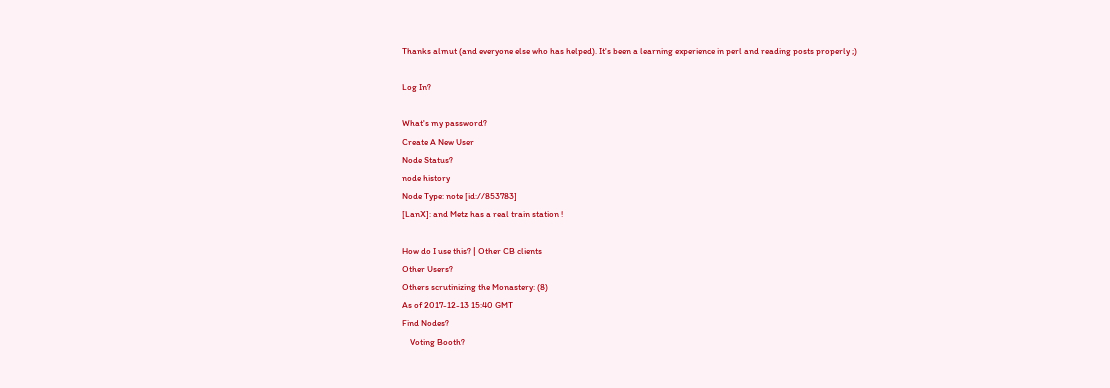Thanks almut (and everyone else who has helped). It's been a learning experience in perl and reading posts properly ;)

Log In?

What's my password?
Create A New User
Node Status?
node history
Node Type: note [id://853783]
[LanX]: and Metz has a real train station !

How do I use this? | Other CB clients
Other Users?
Others scrutinizing the Monastery: (8)
As of 2017-12-13 15:40 GMT
Find Nodes?
    Voting Booth?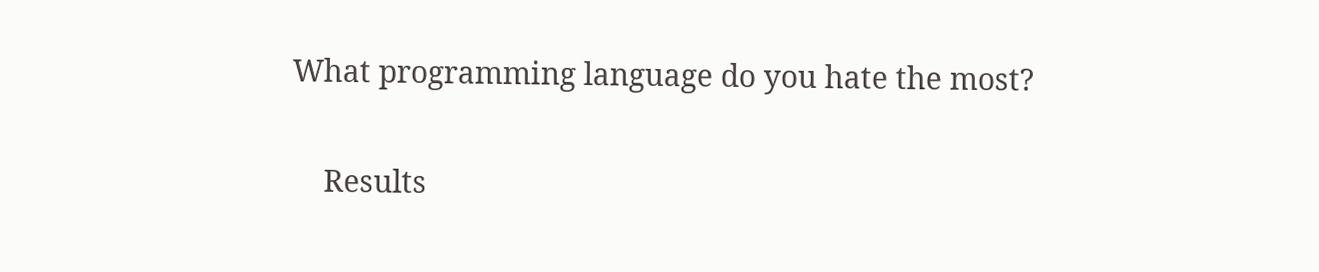What programming language do you hate the most?

    Results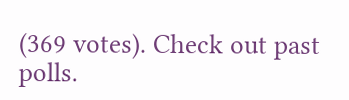(369 votes). Check out past polls.